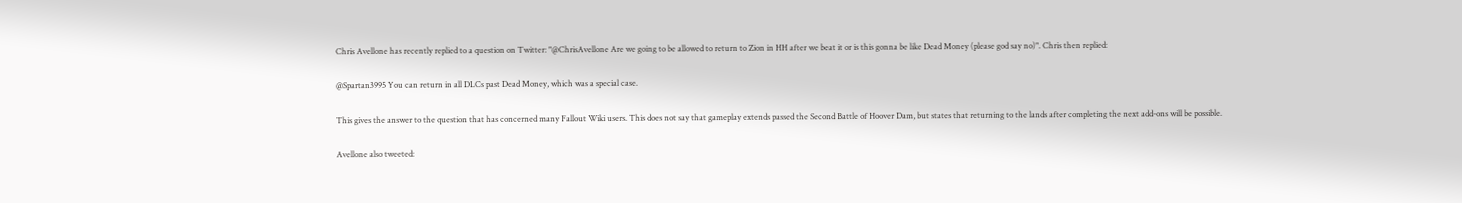Chris Avellone has recently replied to a question on Twitter: "@ChrisAvellone Are we going to be allowed to return to Zion in HH after we beat it or is this gonna be like Dead Money (please god say no)". Chris then replied:

@Spartan3995 You can return in all DLCs past Dead Money, which was a special case.

This gives the answer to the question that has concerned many Fallout Wiki users. This does not say that gameplay extends passed the Second Battle of Hoover Dam, but states that returning to the lands after completing the next add-ons will be possible.

Avellone also tweeted: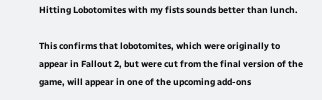Hitting Lobotomites with my fists sounds better than lunch.

This confirms that lobotomites, which were originally to appear in Fallout 2, but were cut from the final version of the game, will appear in one of the upcoming add-ons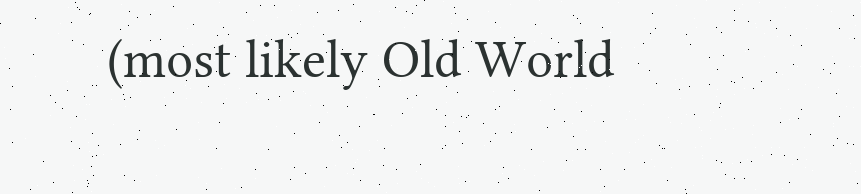(most likely Old World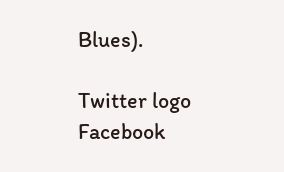Blues).

Twitter logo Facebook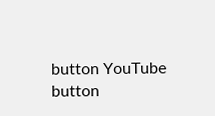button YouTube button